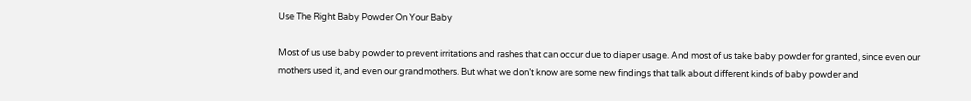Use The Right Baby Powder On Your Baby

Most of us use baby powder to prevent irritations and rashes that can occur due to diaper usage. And most of us take baby powder for granted, since even our mothers used it, and even our grandmothers. But what we don’t know are some new findings that talk about different kinds of baby powder and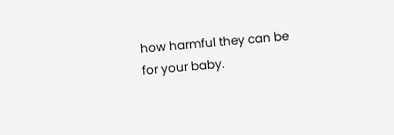how harmful they can be for your baby.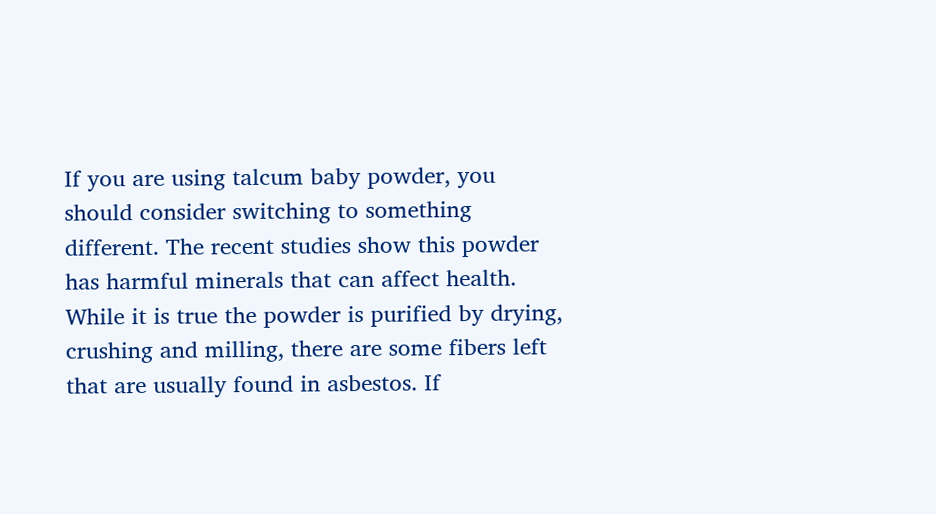If you are using talcum baby powder, you should consider switching to something different. The recent studies show this powder has harmful minerals that can affect health. While it is true the powder is purified by drying, crushing and milling, there are some fibers left that are usually found in asbestos. If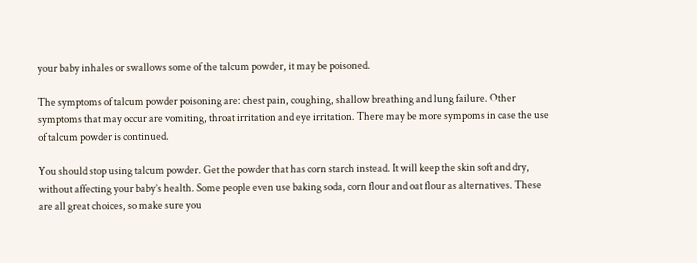your baby inhales or swallows some of the talcum powder, it may be poisoned.

The symptoms of talcum powder poisoning are: chest pain, coughing, shallow breathing and lung failure. Other symptoms that may occur are vomiting, throat irritation and eye irritation. There may be more sympoms in case the use of talcum powder is continued.

You should stop using talcum powder. Get the powder that has corn starch instead. It will keep the skin soft and dry, without affecting your baby’s health. Some people even use baking soda, corn flour and oat flour as alternatives. These are all great choices, so make sure you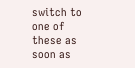switch to one of these as soon as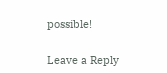possible!


Leave a Reply